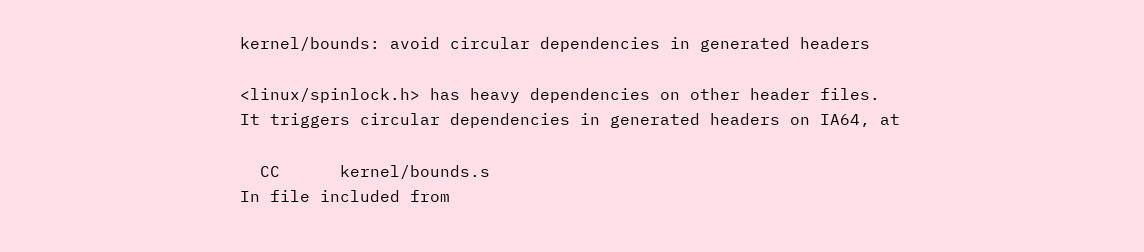kernel/bounds: avoid circular dependencies in generated headers

<linux/spinlock.h> has heavy dependencies on other header files.
It triggers circular dependencies in generated headers on IA64, at

  CC      kernel/bounds.s
In file included from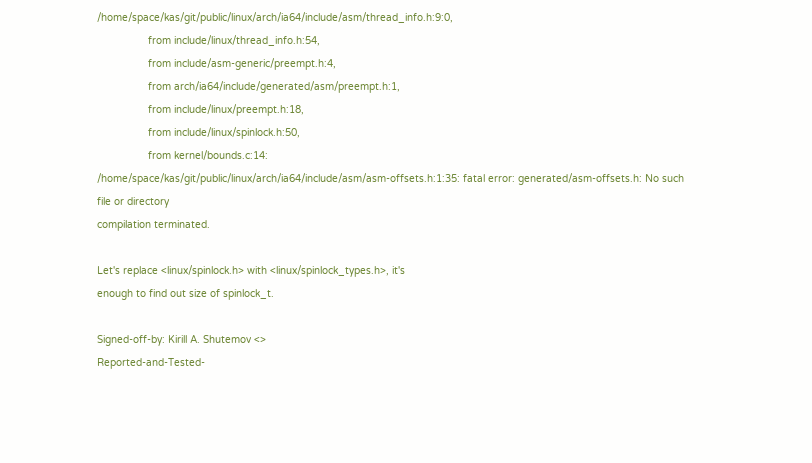/home/space/kas/git/public/linux/arch/ia64/include/asm/thread_info.h:9:0,
                 from include/linux/thread_info.h:54,
                 from include/asm-generic/preempt.h:4,
                 from arch/ia64/include/generated/asm/preempt.h:1,
                 from include/linux/preempt.h:18,
                 from include/linux/spinlock.h:50,
                 from kernel/bounds.c:14:
/home/space/kas/git/public/linux/arch/ia64/include/asm/asm-offsets.h:1:35: fatal error: generated/asm-offsets.h: No such file or directory
compilation terminated.

Let's replace <linux/spinlock.h> with <linux/spinlock_types.h>, it's
enough to find out size of spinlock_t.

Signed-off-by: Kirill A. Shutemov <>
Reported-and-Tested-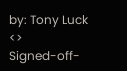by: Tony Luck <>
Signed-off-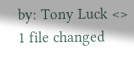by: Tony Luck <>
1 file changed